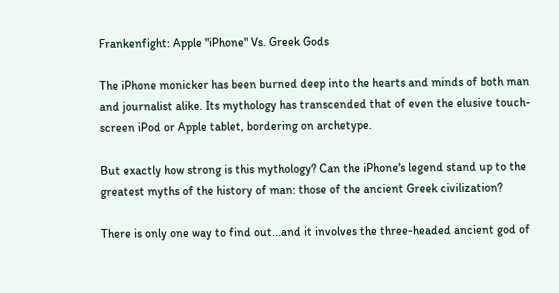Frankenfight: Apple "iPhone" Vs. Greek Gods

The iPhone monicker has been burned deep into the hearts and minds of both man and journalist alike. Its mythology has transcended that of even the elusive touch-screen iPod or Apple tablet, bordering on archetype.

But exactly how strong is this mythology? Can the iPhone's legend stand up to the greatest myths of the history of man: those of the ancient Greek civilization?

There is only one way to find out...and it involves the three-headed ancient god of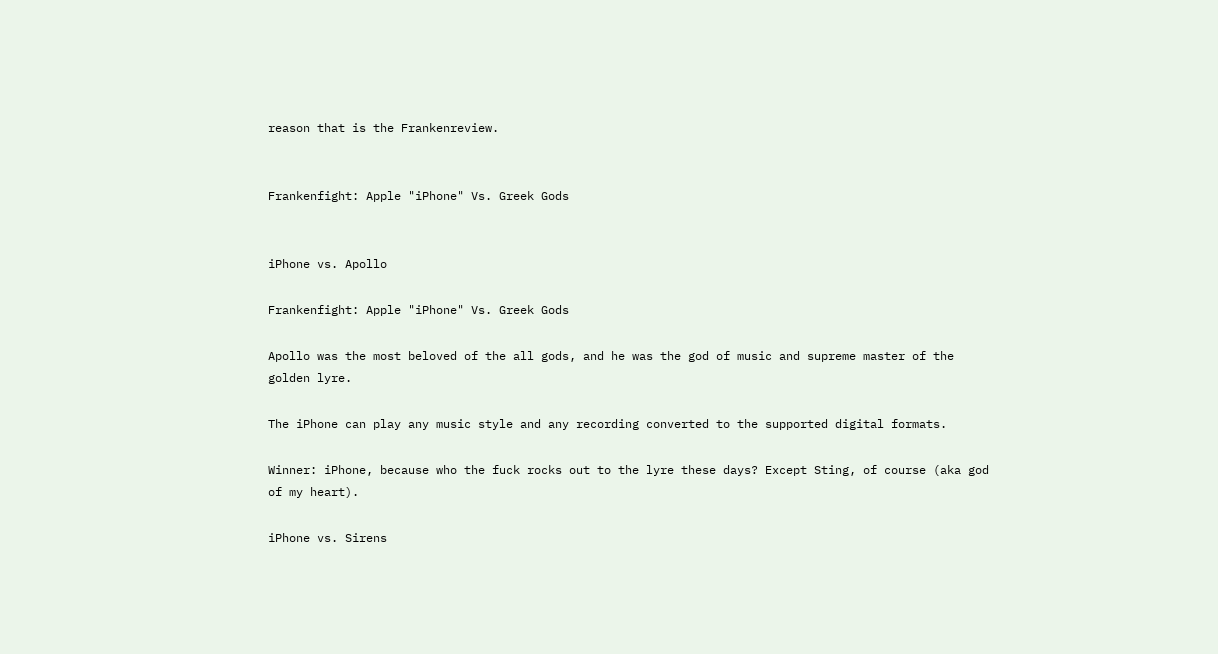reason that is the Frankenreview.


Frankenfight: Apple "iPhone" Vs. Greek Gods


iPhone vs. Apollo

Frankenfight: Apple "iPhone" Vs. Greek Gods

Apollo was the most beloved of the all gods, and he was the god of music and supreme master of the golden lyre.

The iPhone can play any music style and any recording converted to the supported digital formats.

Winner: iPhone, because who the fuck rocks out to the lyre these days? Except Sting, of course (aka god of my heart).

iPhone vs. Sirens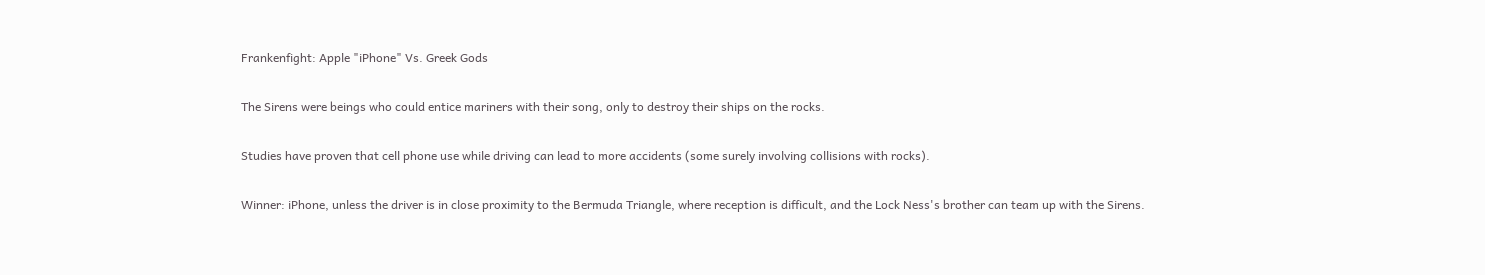Frankenfight: Apple "iPhone" Vs. Greek Gods

The Sirens were beings who could entice mariners with their song, only to destroy their ships on the rocks.

Studies have proven that cell phone use while driving can lead to more accidents (some surely involving collisions with rocks).

Winner: iPhone, unless the driver is in close proximity to the Bermuda Triangle, where reception is difficult, and the Lock Ness's brother can team up with the Sirens.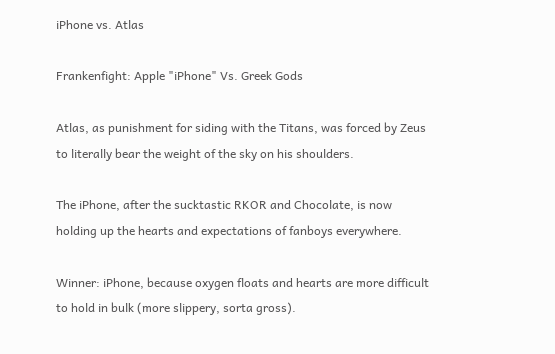iPhone vs. Atlas

Frankenfight: Apple "iPhone" Vs. Greek Gods

Atlas, as punishment for siding with the Titans, was forced by Zeus to literally bear the weight of the sky on his shoulders.

The iPhone, after the sucktastic RKOR and Chocolate, is now holding up the hearts and expectations of fanboys everywhere.

Winner: iPhone, because oxygen floats and hearts are more difficult to hold in bulk (more slippery, sorta gross).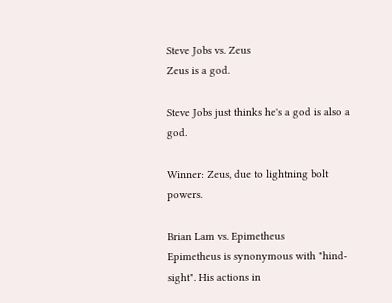Steve Jobs vs. Zeus
Zeus is a god.

Steve Jobs just thinks he's a god is also a god.

Winner: Zeus, due to lightning bolt powers.

Brian Lam vs. Epimetheus
Epimetheus is synonymous with "hind-sight". His actions in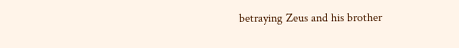betraying Zeus and his brother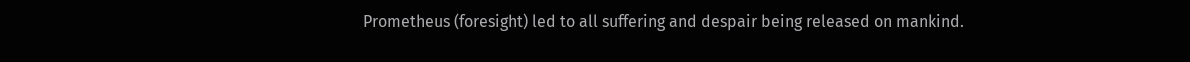Prometheus (foresight) led to all suffering and despair being released on mankind.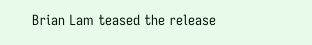Brian Lam teased the release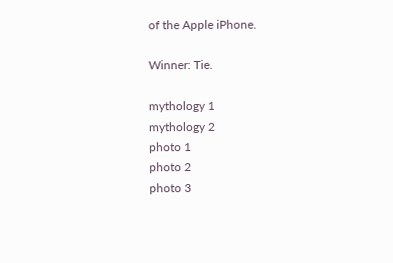of the Apple iPhone.

Winner: Tie.

mythology 1
mythology 2
photo 1
photo 2
photo 3